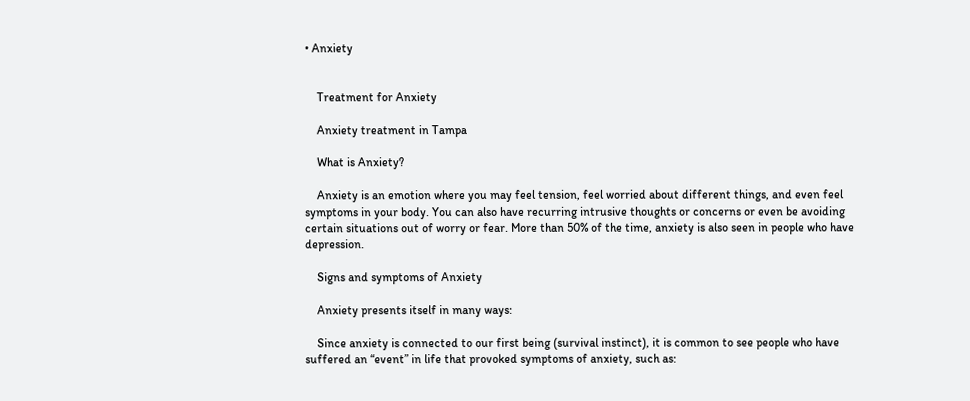• Anxiety


    Treatment for Anxiety

    Anxiety treatment in Tampa

    What is Anxiety?

    Anxiety is an emotion where you may feel tension, feel worried about different things, and even feel symptoms in your body. You can also have recurring intrusive thoughts or concerns or even be avoiding certain situations out of worry or fear. More than 50% of the time, anxiety is also seen in people who have depression.

    Signs and symptoms of Anxiety

    Anxiety presents itself in many ways:

    Since anxiety is connected to our first being (survival instinct), it is common to see people who have suffered an “event” in life that provoked symptoms of anxiety, such as: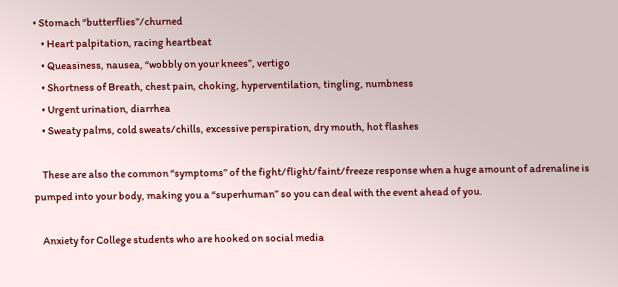• Stomach “butterflies”/churned
    • Heart palpitation, racing heartbeat
    • Queasiness, nausea, “wobbly on your knees”, vertigo
    • Shortness of Breath, chest pain, choking, hyperventilation, tingling, numbness
    • Urgent urination, diarrhea
    • Sweaty palms, cold sweats/chills, excessive perspiration, dry mouth, hot flashes

    These are also the common “symptoms” of the fight/flight/faint/freeze response when a huge amount of adrenaline is pumped into your body, making you a “superhuman” so you can deal with the event ahead of you.

    Anxiety for College students who are hooked on social media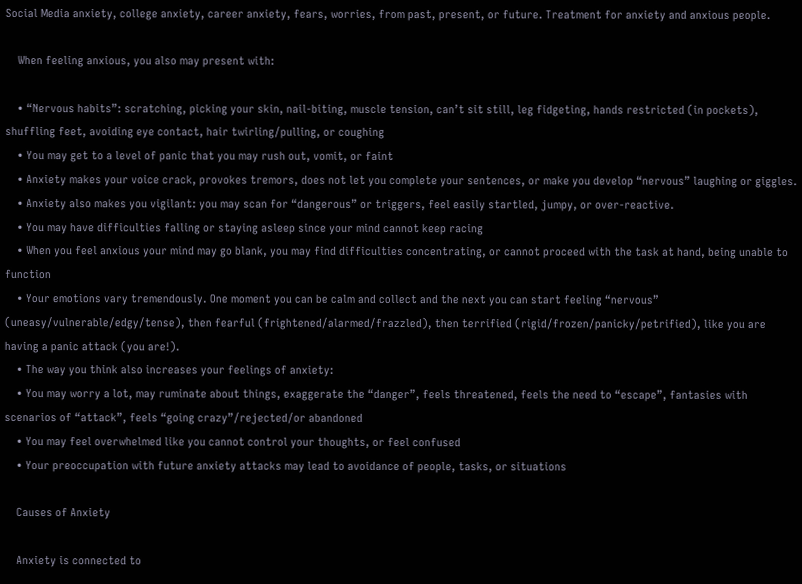Social Media anxiety, college anxiety, career anxiety, fears, worries, from past, present, or future. Treatment for anxiety and anxious people.

    When feeling anxious, you also may present with:

    • “Nervous habits”: scratching, picking your skin, nail-biting, muscle tension, can’t sit still, leg fidgeting, hands restricted (in pockets), shuffling feet, avoiding eye contact, hair twirling/pulling, or coughing
    • You may get to a level of panic that you may rush out, vomit, or faint
    • Anxiety makes your voice crack, provokes tremors, does not let you complete your sentences, or make you develop “nervous” laughing or giggles.
    • Anxiety also makes you vigilant: you may scan for “dangerous” or triggers, feel easily startled, jumpy, or over-reactive.
    • You may have difficulties falling or staying asleep since your mind cannot keep racing
    • When you feel anxious your mind may go blank, you may find difficulties concentrating, or cannot proceed with the task at hand, being unable to function
    • Your emotions vary tremendously. One moment you can be calm and collect and the next you can start feeling “nervous” (uneasy/vulnerable/edgy/tense), then fearful (frightened/alarmed/frazzled), then terrified (rigid/frozen/panicky/petrified), like you are having a panic attack (you are!).
    • The way you think also increases your feelings of anxiety:
    • You may worry a lot, may ruminate about things, exaggerate the “danger”, feels threatened, feels the need to “escape”, fantasies with scenarios of “attack”, feels “going crazy”/rejected/or abandoned
    • You may feel overwhelmed like you cannot control your thoughts, or feel confused
    • Your preoccupation with future anxiety attacks may lead to avoidance of people, tasks, or situations

    Causes of Anxiety

    Anxiety is connected to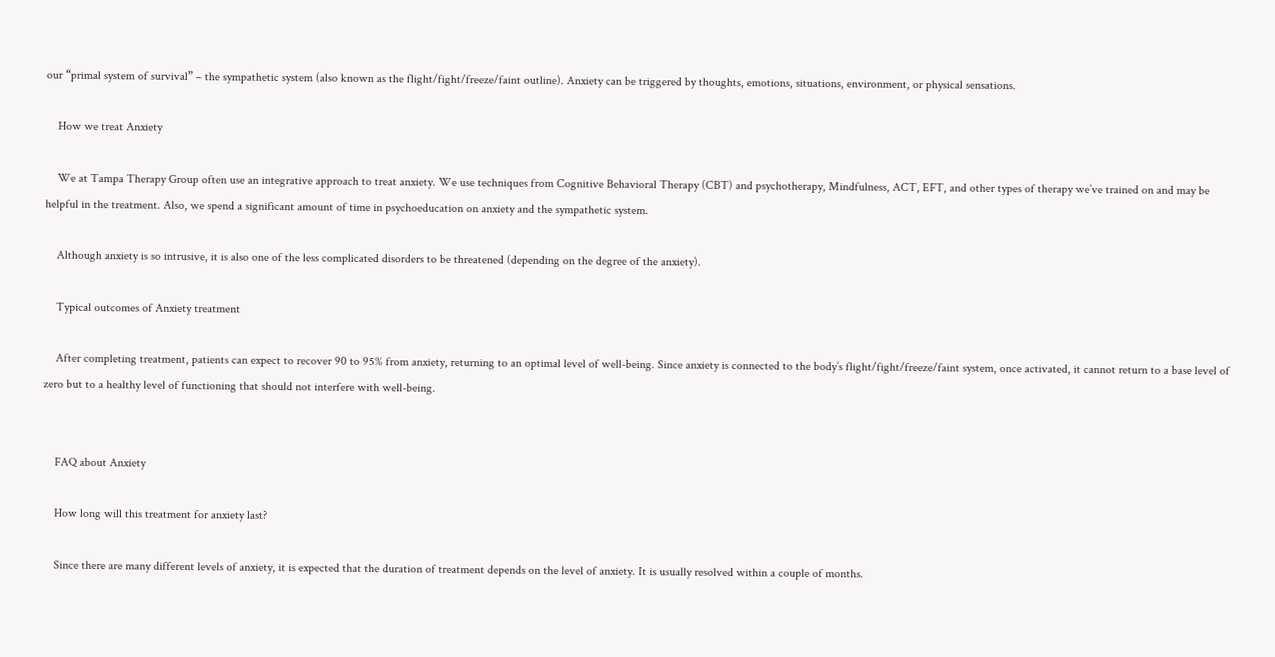our “primal system of survival” – the sympathetic system (also known as the flight/fight/freeze/faint outline). Anxiety can be triggered by thoughts, emotions, situations, environment, or physical sensations.

    How we treat Anxiety

    We at Tampa Therapy Group often use an integrative approach to treat anxiety. We use techniques from Cognitive Behavioral Therapy (CBT) and psychotherapy, Mindfulness, ACT, EFT, and other types of therapy we’ve trained on and may be helpful in the treatment. Also, we spend a significant amount of time in psychoeducation on anxiety and the sympathetic system.

    Although anxiety is so intrusive, it is also one of the less complicated disorders to be threatened (depending on the degree of the anxiety).

    Typical outcomes of Anxiety treatment

    After completing treatment, patients can expect to recover 90 to 95% from anxiety, returning to an optimal level of well-being. Since anxiety is connected to the body’s flight/fight/freeze/faint system, once activated, it cannot return to a base level of zero but to a healthy level of functioning that should not interfere with well-being.


    FAQ about Anxiety

    How long will this treatment for anxiety last?

    Since there are many different levels of anxiety, it is expected that the duration of treatment depends on the level of anxiety. It is usually resolved within a couple of months.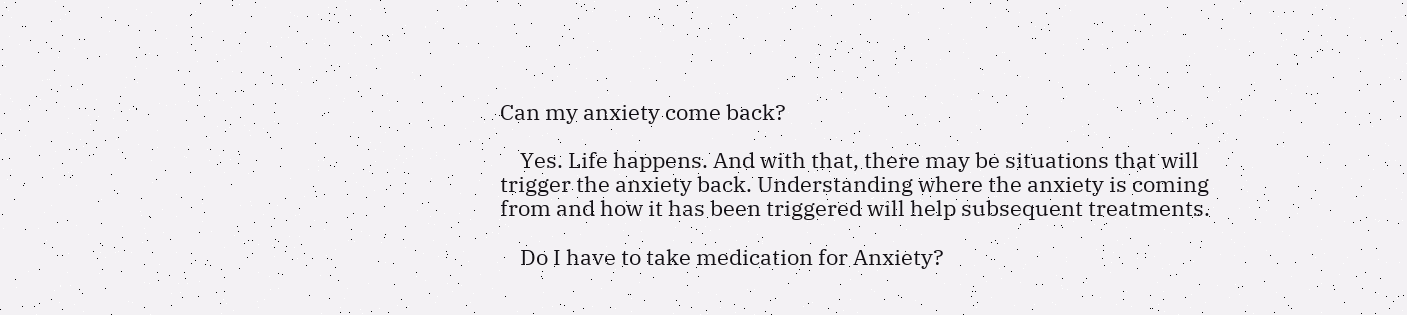Can my anxiety come back?

    Yes. Life happens. And with that, there may be situations that will trigger the anxiety back. Understanding where the anxiety is coming from and how it has been triggered will help subsequent treatments.

    Do I have to take medication for Anxiety?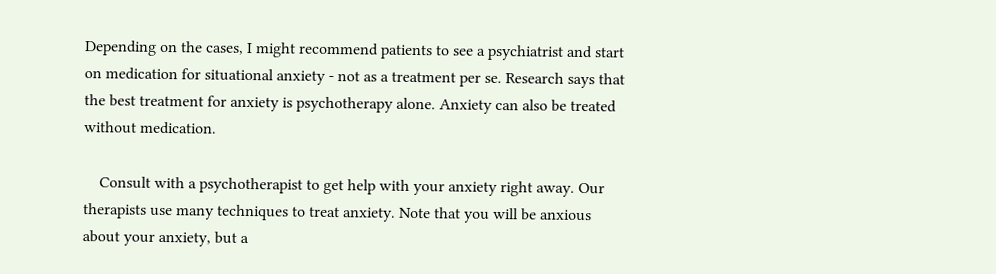Depending on the cases, I might recommend patients to see a psychiatrist and start on medication for situational anxiety - not as a treatment per se. Research says that the best treatment for anxiety is psychotherapy alone. Anxiety can also be treated without medication.

    Consult with a psychotherapist to get help with your anxiety right away. Our therapists use many techniques to treat anxiety. Note that you will be anxious about your anxiety, but a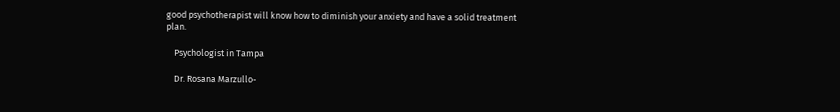good psychotherapist will know how to diminish your anxiety and have a solid treatment plan.

    Psychologist in Tampa

    Dr. Rosana Marzullo-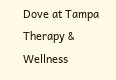Dove at Tampa Therapy & Wellness